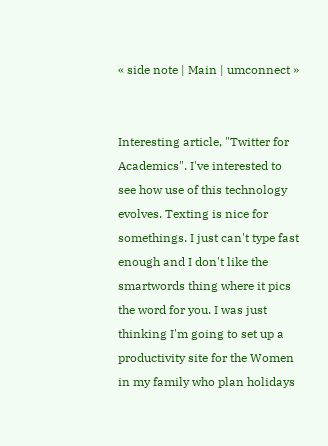« side note | Main | umconnect »


Interesting article, "Twitter for Academics". I've interested to see how use of this technology evolves. Texting is nice for somethings. I just can't type fast enough and I don't like the smartwords thing where it pics the word for you. I was just thinking I'm going to set up a productivity site for the Women in my family who plan holidays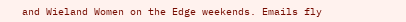and Wieland Women on the Edge weekends. Emails fly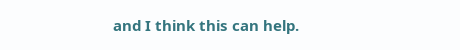and I think this can help.